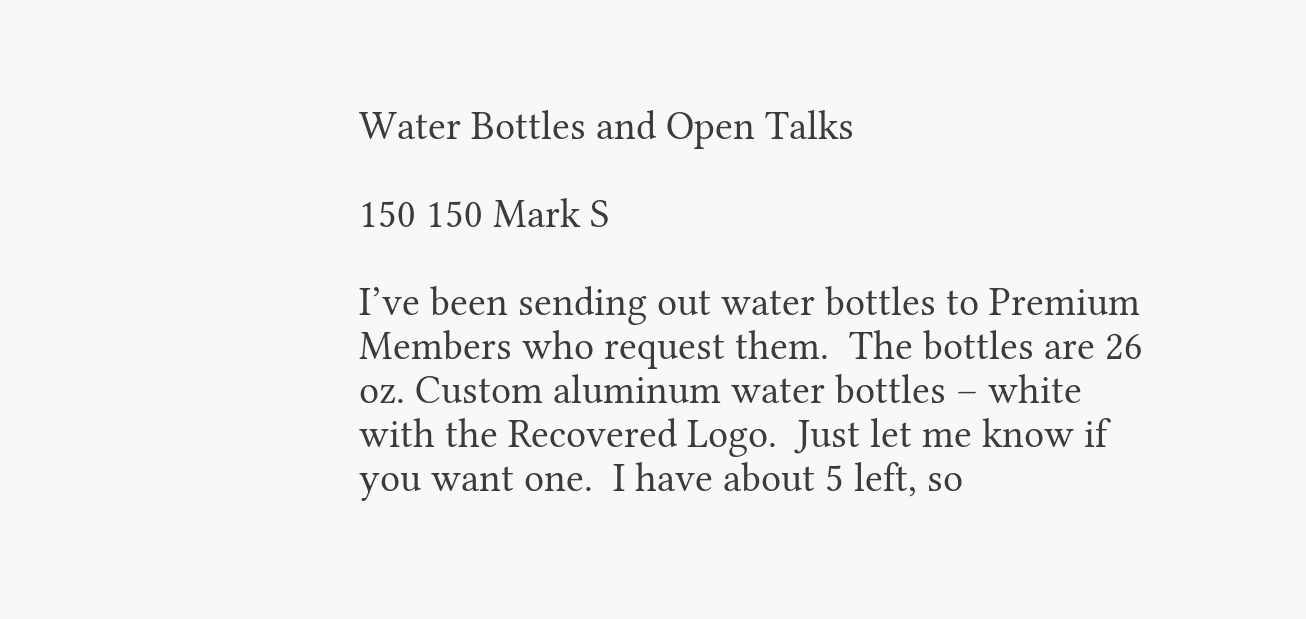Water Bottles and Open Talks

150 150 Mark S

I’ve been sending out water bottles to Premium Members who request them.  The bottles are 26 oz. Custom aluminum water bottles – white with the Recovered Logo.  Just let me know if you want one.  I have about 5 left, so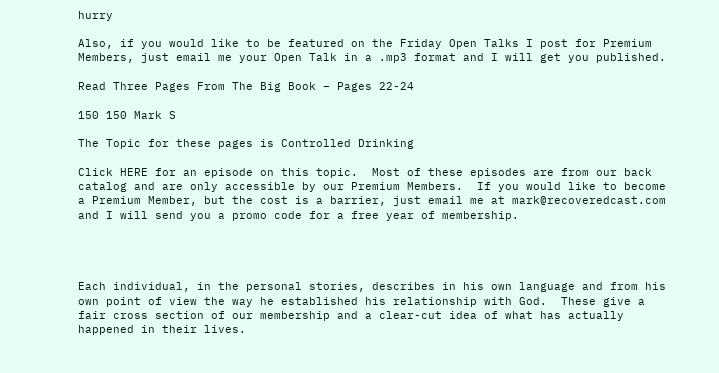hurry

Also, if you would like to be featured on the Friday Open Talks I post for Premium Members, just email me your Open Talk in a .mp3 format and I will get you published.

Read Three Pages From The Big Book – Pages 22-24

150 150 Mark S

The Topic for these pages is Controlled Drinking

Click HERE for an episode on this topic.  Most of these episodes are from our back catalog and are only accessible by our Premium Members.  If you would like to become a Premium Member, but the cost is a barrier, just email me at mark@recoveredcast.com and I will send you a promo code for a free year of membership.




Each individual, in the personal stories, describes in his own language and from his own point of view the way he established his relationship with God.  These give a fair cross section of our membership and a clear-cut idea of what has actually happened in their lives.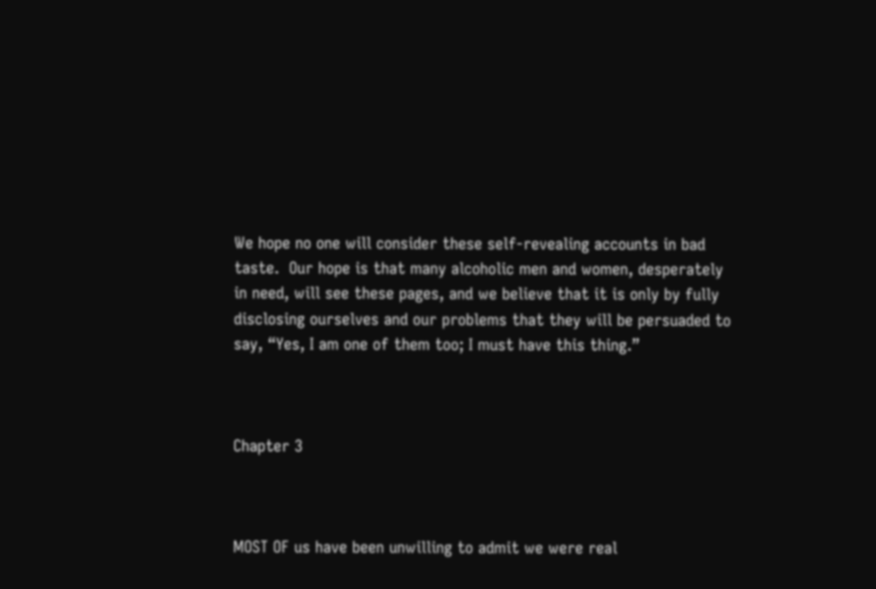We hope no one will consider these self-revealing accounts in bad taste.  Our hope is that many alcoholic men and women, desperately in need, will see these pages, and we believe that it is only by fully disclosing ourselves and our problems that they will be persuaded to say, “Yes, I am one of them too; I must have this thing.”



Chapter 3



MOST OF us have been unwilling to admit we were real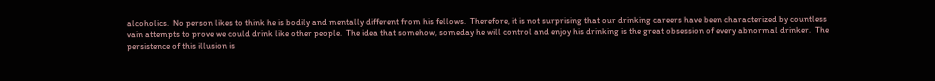alcoholics.  No person likes to think he is bodily and mentally different from his fellows.  Therefore, it is not surprising that our drinking careers have been characterized by countless vain attempts to prove we could drink like other people.  The idea that somehow, someday he will control and enjoy his drinking is the great obsession of every abnormal drinker.  The persistence of this illusion is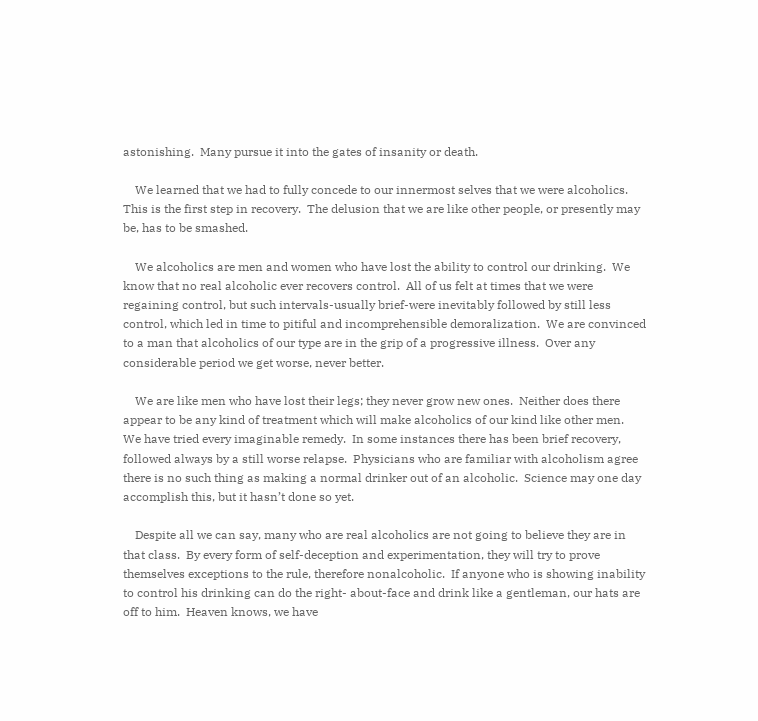astonishing.  Many pursue it into the gates of insanity or death.

    We learned that we had to fully concede to our innermost selves that we were alcoholics.  This is the first step in recovery.  The delusion that we are like other people, or presently may be, has to be smashed.

    We alcoholics are men and women who have lost the ability to control our drinking.  We know that no real alcoholic ever recovers control.  All of us felt at times that we were regaining control, but such intervals-usually brief-were inevitably followed by still less control, which led in time to pitiful and incomprehensible demoralization.  We are convinced to a man that alcoholics of our type are in the grip of a progressive illness.  Over any considerable period we get worse, never better.

    We are like men who have lost their legs; they never grow new ones.  Neither does there appear to be any kind of treatment which will make alcoholics of our kind like other men.  We have tried every imaginable remedy.  In some instances there has been brief recovery, followed always by a still worse relapse.  Physicians who are familiar with alcoholism agree there is no such thing as making a normal drinker out of an alcoholic.  Science may one day accomplish this, but it hasn’t done so yet.

    Despite all we can say, many who are real alcoholics are not going to believe they are in that class.  By every form of self-deception and experimentation, they will try to prove themselves exceptions to the rule, therefore nonalcoholic.  If anyone who is showing inability to control his drinking can do the right- about-face and drink like a gentleman, our hats are off to him.  Heaven knows, we have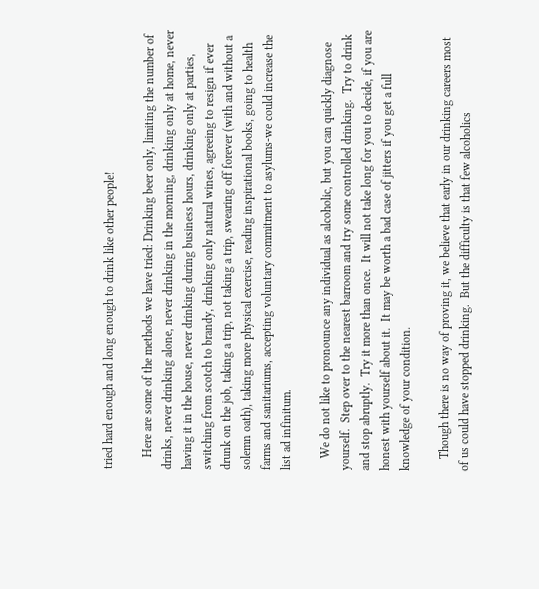tried hard enough and long enough to drink like other people!

    Here are some of the methods we have tried: Drinking beer only, limiting the number of drinks, never drinking alone, never drinking in the morning, drinking only at home, never having it in the house, never drinking during business hours, drinking only at parties, switching from scotch to brandy, drinking only natural wines, agreeing to resign if ever drunk on the job, taking a trip, not taking a trip, swearing off forever (with and without a solemn oath), taking more physical exercise, reading inspirational books, going to health farms and sanitariums, accepting voluntary commitment to asylums-we could increase the list ad infinitum.

    We do not like to pronounce any individual as alcoholic, but you can quickly diagnose yourself.  Step over to the nearest barroom and try some controlled drinking.  Try to drink and stop abruptly.  Try it more than once.  It will not take long for you to decide, if you are honest with yourself about it.  It may be worth a bad case of jitters if you get a full knowledge of your condition.

    Though there is no way of proving it, we believe that early in our drinking careers most of us could have stopped drinking.  But the difficulty is that few alcoholics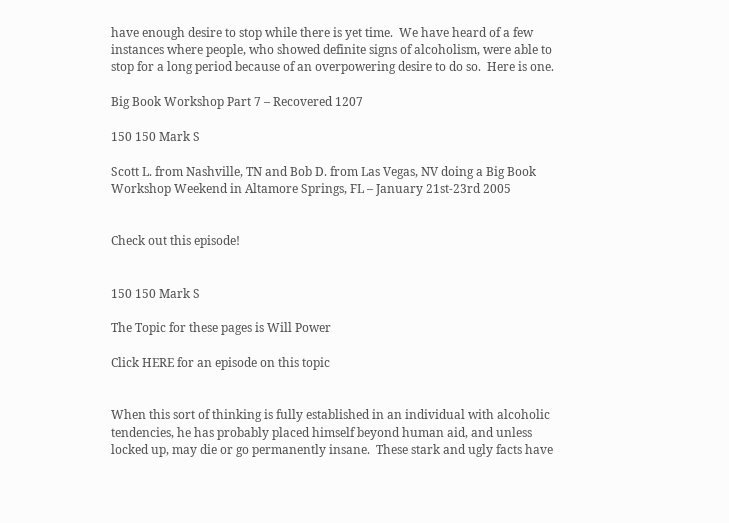have enough desire to stop while there is yet time.  We have heard of a few instances where people, who showed definite signs of alcoholism, were able to stop for a long period because of an overpowering desire to do so.  Here is one.

Big Book Workshop Part 7 – Recovered 1207

150 150 Mark S

Scott L. from Nashville, TN and Bob D. from Las Vegas, NV doing a Big Book Workshop Weekend in Altamore Springs, FL – January 21st-23rd 2005


Check out this episode!


150 150 Mark S

The Topic for these pages is Will Power

Click HERE for an episode on this topic


When this sort of thinking is fully established in an individual with alcoholic tendencies, he has probably placed himself beyond human aid, and unless locked up, may die or go permanently insane.  These stark and ugly facts have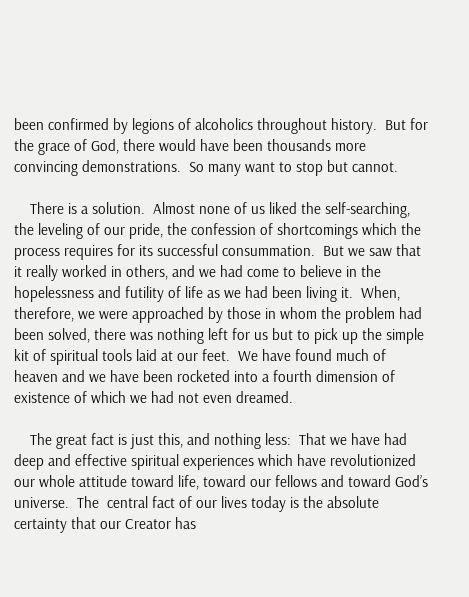been confirmed by legions of alcoholics throughout history.  But for the grace of God, there would have been thousands more convincing demonstrations.  So many want to stop but cannot.

    There is a solution.  Almost none of us liked the self-searching, the leveling of our pride, the confession of shortcomings which the process requires for its successful consummation.  But we saw that it really worked in others, and we had come to believe in the hopelessness and futility of life as we had been living it.  When, therefore, we were approached by those in whom the problem had been solved, there was nothing left for us but to pick up the simple kit of spiritual tools laid at our feet.  We have found much of heaven and we have been rocketed into a fourth dimension of existence of which we had not even dreamed.

    The great fact is just this, and nothing less:  That we have had deep and effective spiritual experiences which have revolutionized our whole attitude toward life, toward our fellows and toward God’s universe.  The  central fact of our lives today is the absolute certainty that our Creator has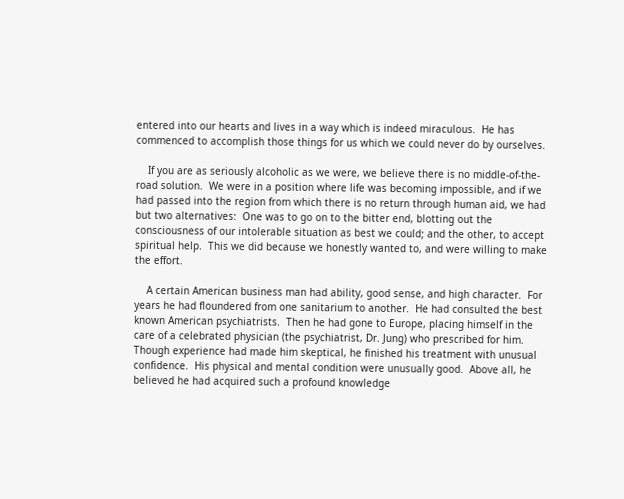entered into our hearts and lives in a way which is indeed miraculous.  He has commenced to accomplish those things for us which we could never do by ourselves.

    If you are as seriously alcoholic as we were, we believe there is no middle-of-the-road solution.  We were in a position where life was becoming impossible, and if we had passed into the region from which there is no return through human aid, we had but two alternatives:  One was to go on to the bitter end, blotting out the consciousness of our intolerable situation as best we could; and the other, to accept spiritual help.  This we did because we honestly wanted to, and were willing to make the effort.

    A certain American business man had ability, good sense, and high character.  For years he had floundered from one sanitarium to another.  He had consulted the best known American psychiatrists.  Then he had gone to Europe, placing himself in the care of a celebrated physician (the psychiatrist, Dr. Jung) who prescribed for him.  Though experience had made him skeptical, he finished his treatment with unusual confidence.  His physical and mental condition were unusually good.  Above all, he believed he had acquired such a profound knowledge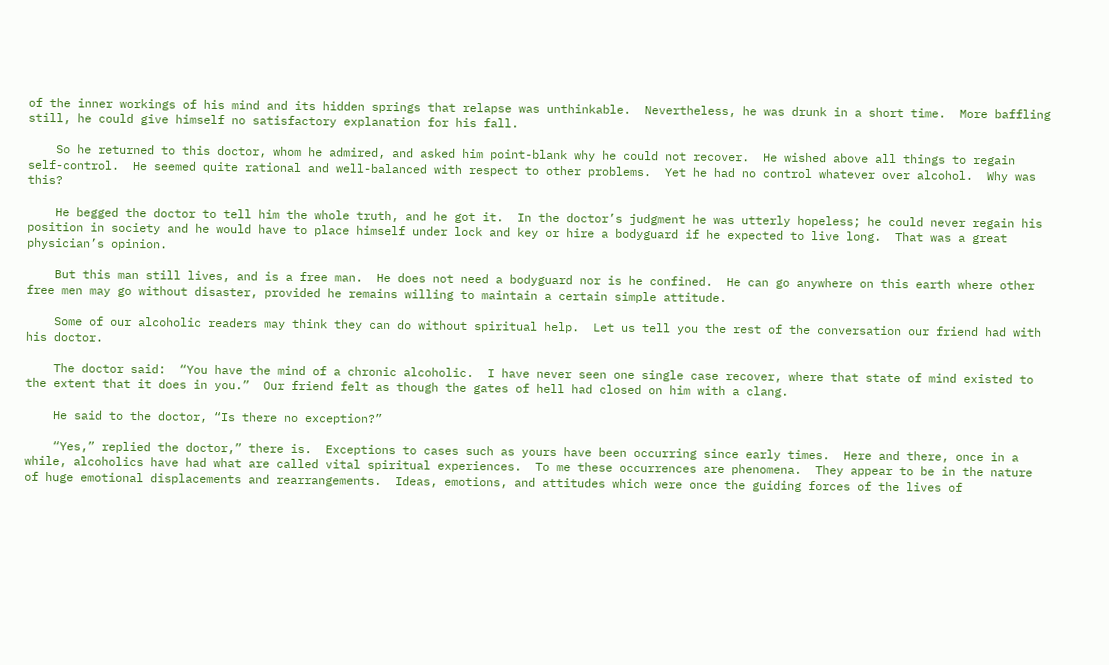of the inner workings of his mind and its hidden springs that relapse was unthinkable.  Nevertheless, he was drunk in a short time.  More baffling still, he could give himself no satisfactory explanation for his fall.

    So he returned to this doctor, whom he admired, and asked him point-blank why he could not recover.  He wished above all things to regain self-control.  He seemed quite rational and well-balanced with respect to other problems.  Yet he had no control whatever over alcohol.  Why was this?

    He begged the doctor to tell him the whole truth, and he got it.  In the doctor’s judgment he was utterly hopeless; he could never regain his position in society and he would have to place himself under lock and key or hire a bodyguard if he expected to live long.  That was a great physician’s opinion.

    But this man still lives, and is a free man.  He does not need a bodyguard nor is he confined.  He can go anywhere on this earth where other free men may go without disaster, provided he remains willing to maintain a certain simple attitude.

    Some of our alcoholic readers may think they can do without spiritual help.  Let us tell you the rest of the conversation our friend had with his doctor.

    The doctor said:  “You have the mind of a chronic alcoholic.  I have never seen one single case recover, where that state of mind existed to the extent that it does in you.”  Our friend felt as though the gates of hell had closed on him with a clang.

    He said to the doctor, “Is there no exception?”

    “Yes,” replied the doctor,” there is.  Exceptions to cases such as yours have been occurring since early times.  Here and there, once in a while, alcoholics have had what are called vital spiritual experiences.  To me these occurrences are phenomena.  They appear to be in the nature of huge emotional displacements and rearrangements.  Ideas, emotions, and attitudes which were once the guiding forces of the lives of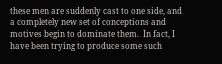these men are suddenly cast to one side, and a completely new set of conceptions and motives begin to dominate them.  In fact, I have been trying to produce some such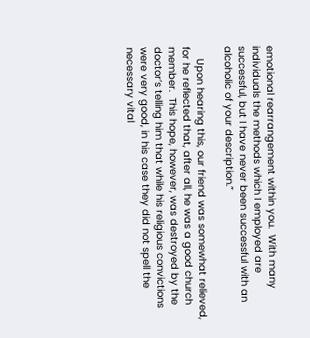emotional rearrangement within you.  With many individuals the methods which I employed are successful, but I have never been successful with an alcoholic of your description.”

    Upon hearing this, our friend was somewhat relieved, for he reflected that, after all, he was a good church  member.  This hope, however, was destroyed by the doctor’s telling him that while his religious convictions were very good, in his case they did not spell the necessary vital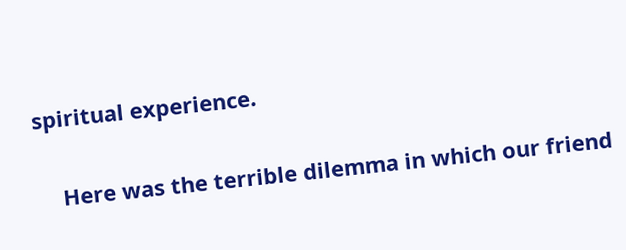spiritual experience.

    Here was the terrible dilemma in which our friend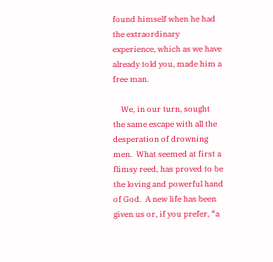found himself when he had the extraordinary experience, which as we have already told you, made him a free man.

    We, in our turn, sought the same escape with all the desperation of drowning men.  What seemed at first a flimsy reed, has proved to be the loving and powerful hand of God.  A new life has been given us or, if you prefer, “a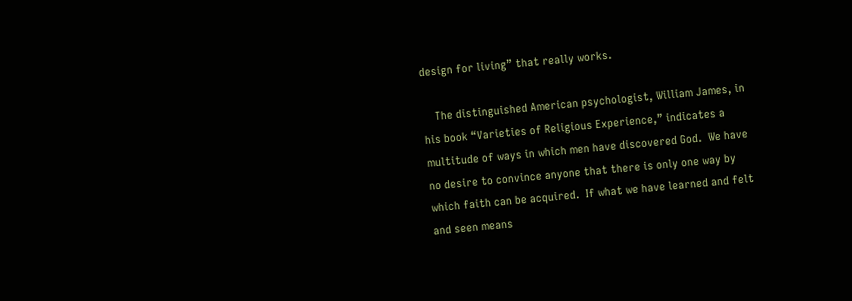design for living” that really works.

    The distinguished American psychologist, William James, in his book “Varieties of Religious Experience,” indicates a multitude of ways in which men have discovered God.  We have no desire to convince anyone that there is only one way by which faith can be acquired.  If what we have learned and felt and seen means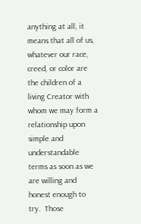anything at all, it means that all of us, whatever our race, creed, or color are the children of a living Creator with whom we may form a relationship upon simple and understandable terms as soon as we are willing and honest enough to try.  Those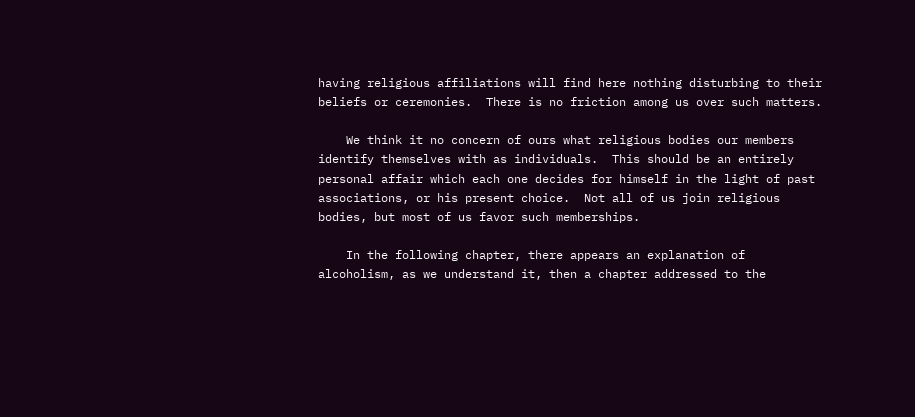having religious affiliations will find here nothing disturbing to their beliefs or ceremonies.  There is no friction among us over such matters.

    We think it no concern of ours what religious bodies our members identify themselves with as individuals.  This should be an entirely personal affair which each one decides for himself in the light of past associations, or his present choice.  Not all of us join religious bodies, but most of us favor such memberships.

    In the following chapter, there appears an explanation of alcoholism, as we understand it, then a chapter addressed to the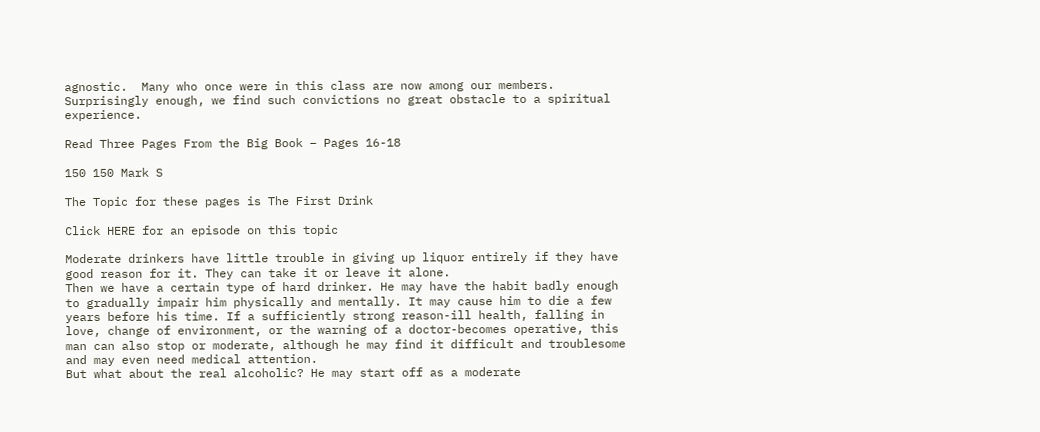agnostic.  Many who once were in this class are now among our members.  Surprisingly enough, we find such convictions no great obstacle to a spiritual experience.

Read Three Pages From the Big Book – Pages 16-18

150 150 Mark S

The Topic for these pages is The First Drink

Click HERE for an episode on this topic

Moderate drinkers have little trouble in giving up liquor entirely if they have good reason for it. They can take it or leave it alone.
Then we have a certain type of hard drinker. He may have the habit badly enough to gradually impair him physically and mentally. It may cause him to die a few years before his time. If a sufficiently strong reason-ill health, falling in love, change of environment, or the warning of a doctor-becomes operative, this man can also stop or moderate, although he may find it difficult and troublesome and may even need medical attention.
But what about the real alcoholic? He may start off as a moderate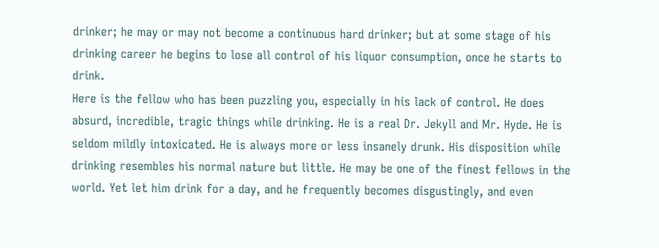drinker; he may or may not become a continuous hard drinker; but at some stage of his drinking career he begins to lose all control of his liquor consumption, once he starts to drink.
Here is the fellow who has been puzzling you, especially in his lack of control. He does absurd, incredible, tragic things while drinking. He is a real Dr. Jekyll and Mr. Hyde. He is seldom mildly intoxicated. He is always more or less insanely drunk. His disposition while drinking resembles his normal nature but little. He may be one of the finest fellows in the world. Yet let him drink for a day, and he frequently becomes disgustingly, and even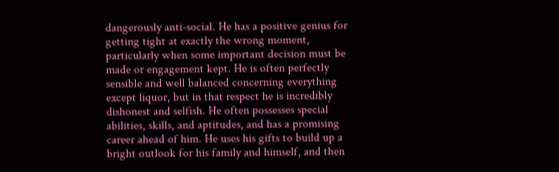dangerously anti-social. He has a positive genius for getting tight at exactly the wrong moment, particularly when some important decision must be made or engagement kept. He is often perfectly sensible and well balanced concerning everything except liquor, but in that respect he is incredibly dishonest and selfish. He often possesses special abilities, skills, and aptitudes, and has a promising career ahead of him. He uses his gifts to build up a bright outlook for his family and himself, and then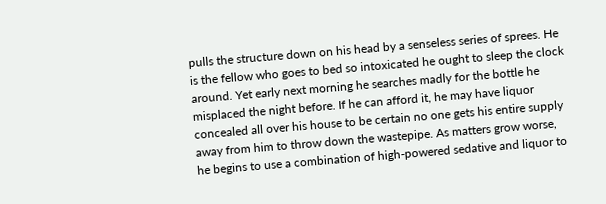pulls the structure down on his head by a senseless series of sprees. He is the fellow who goes to bed so intoxicated he ought to sleep the clock around. Yet early next morning he searches madly for the bottle he misplaced the night before. If he can afford it, he may have liquor concealed all over his house to be certain no one gets his entire supply away from him to throw down the wastepipe. As matters grow worse, he begins to use a combination of high-powered sedative and liquor to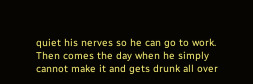quiet his nerves so he can go to work. Then comes the day when he simply cannot make it and gets drunk all over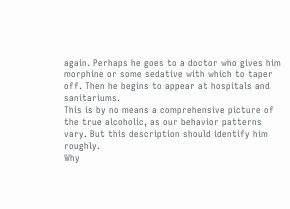again. Perhaps he goes to a doctor who gives him morphine or some sedative with which to taper off. Then he begins to appear at hospitals and sanitariums.
This is by no means a comprehensive picture of the true alcoholic, as our behavior patterns vary. But this description should identify him roughly.
Why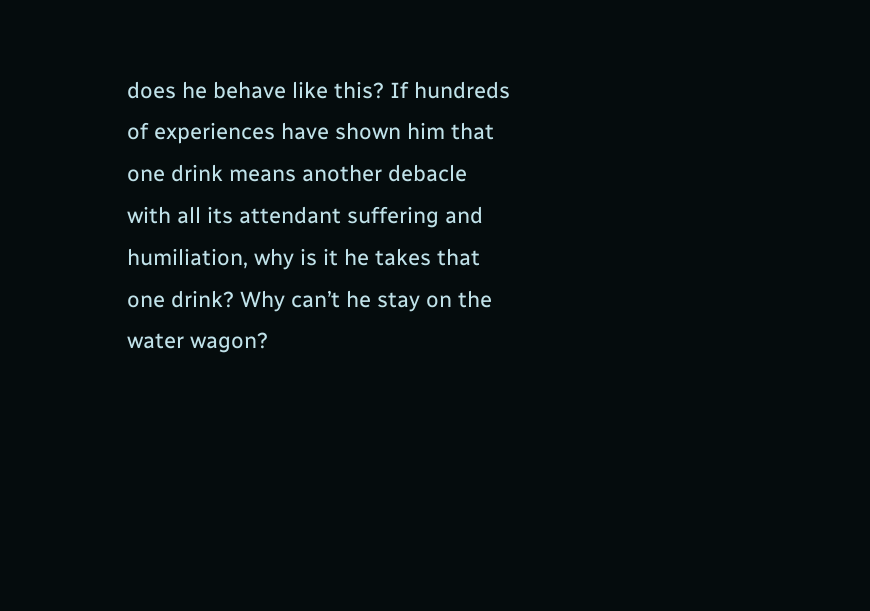does he behave like this? If hundreds of experiences have shown him that one drink means another debacle with all its attendant suffering and humiliation, why is it he takes that one drink? Why can’t he stay on the water wagon?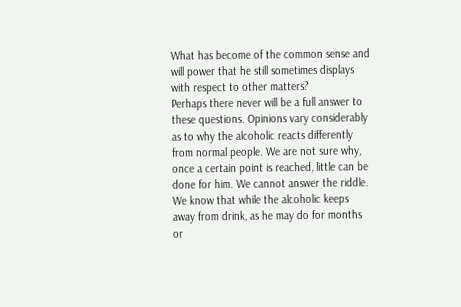What has become of the common sense and will power that he still sometimes displays with respect to other matters?
Perhaps there never will be a full answer to these questions. Opinions vary considerably as to why the alcoholic reacts differently from normal people. We are not sure why, once a certain point is reached, little can be done for him. We cannot answer the riddle.
We know that while the alcoholic keeps away from drink, as he may do for months or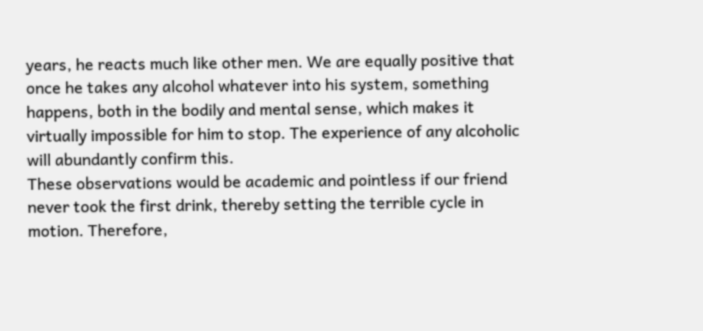years, he reacts much like other men. We are equally positive that once he takes any alcohol whatever into his system, something happens, both in the bodily and mental sense, which makes it virtually impossible for him to stop. The experience of any alcoholic will abundantly confirm this.
These observations would be academic and pointless if our friend never took the first drink, thereby setting the terrible cycle in motion. Therefore,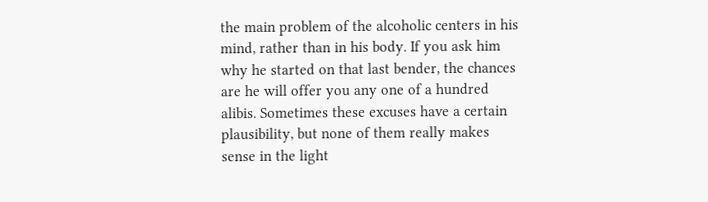the main problem of the alcoholic centers in his mind, rather than in his body. If you ask him why he started on that last bender, the chances are he will offer you any one of a hundred alibis. Sometimes these excuses have a certain plausibility, but none of them really makes sense in the light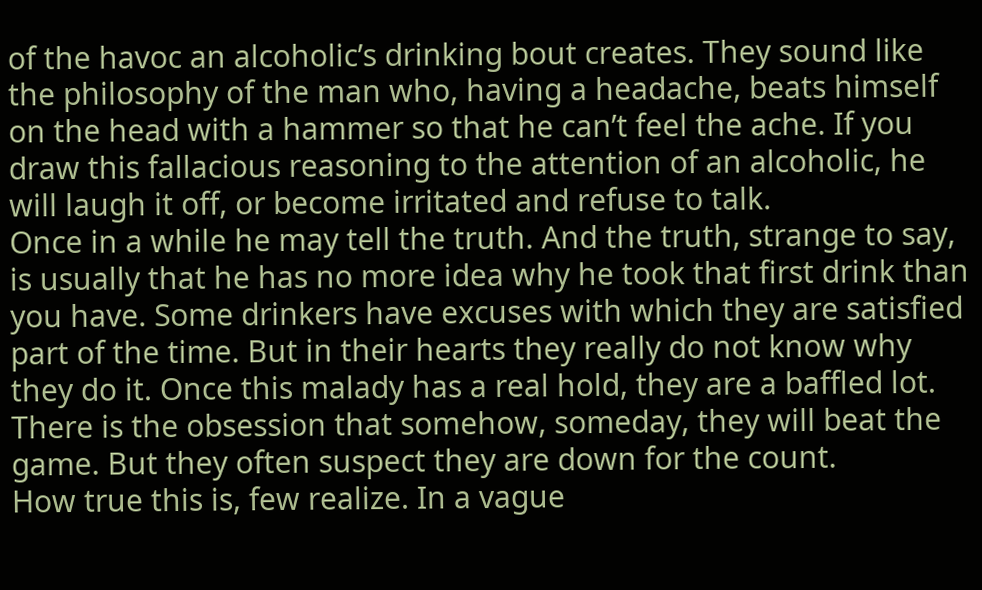of the havoc an alcoholic’s drinking bout creates. They sound like the philosophy of the man who, having a headache, beats himself on the head with a hammer so that he can’t feel the ache. If you draw this fallacious reasoning to the attention of an alcoholic, he will laugh it off, or become irritated and refuse to talk.
Once in a while he may tell the truth. And the truth, strange to say, is usually that he has no more idea why he took that first drink than you have. Some drinkers have excuses with which they are satisfied part of the time. But in their hearts they really do not know why they do it. Once this malady has a real hold, they are a baffled lot. There is the obsession that somehow, someday, they will beat the game. But they often suspect they are down for the count.
How true this is, few realize. In a vague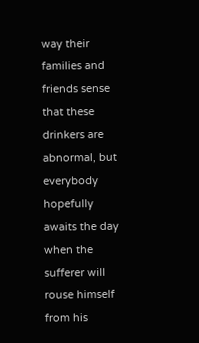way their families and friends sense that these drinkers are abnormal, but everybody hopefully awaits the day when the sufferer will rouse himself from his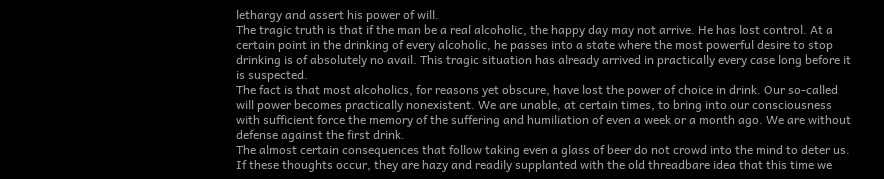lethargy and assert his power of will.
The tragic truth is that if the man be a real alcoholic, the happy day may not arrive. He has lost control. At a certain point in the drinking of every alcoholic, he passes into a state where the most powerful desire to stop drinking is of absolutely no avail. This tragic situation has already arrived in practically every case long before it is suspected.
The fact is that most alcoholics, for reasons yet obscure, have lost the power of choice in drink. Our so-called will power becomes practically nonexistent. We are unable, at certain times, to bring into our consciousness with sufficient force the memory of the suffering and humiliation of even a week or a month ago. We are without defense against the first drink.
The almost certain consequences that follow taking even a glass of beer do not crowd into the mind to deter us. If these thoughts occur, they are hazy and readily supplanted with the old threadbare idea that this time we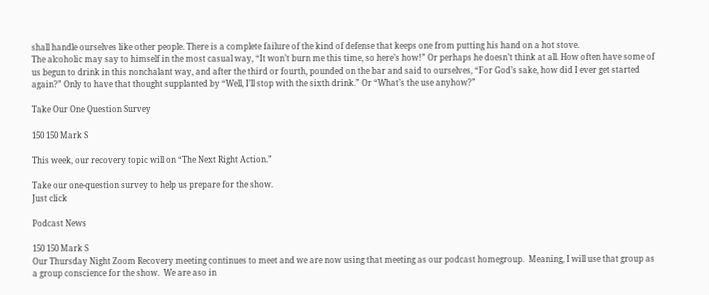shall handle ourselves like other people. There is a complete failure of the kind of defense that keeps one from putting his hand on a hot stove.
The alcoholic may say to himself in the most casual way, “It won’t burn me this time, so here’s how!” Or perhaps he doesn’t think at all. How often have some of us begun to drink in this nonchalant way, and after the third or fourth, pounded on the bar and said to ourselves, “For God’s sake, how did I ever get started again?” Only to have that thought supplanted by “Well, I’ll stop with the sixth drink.” Or “What’s the use anyhow?”

Take Our One Question Survey

150 150 Mark S

This week, our recovery topic will on “The Next Right Action.”

Take our one-question survey to help us prepare for the show.
Just click

Podcast News

150 150 Mark S
Our Thursday Night Zoom Recovery meeting continues to meet and we are now using that meeting as our podcast homegroup.  Meaning, I will use that group as a group conscience for the show.  We are aso in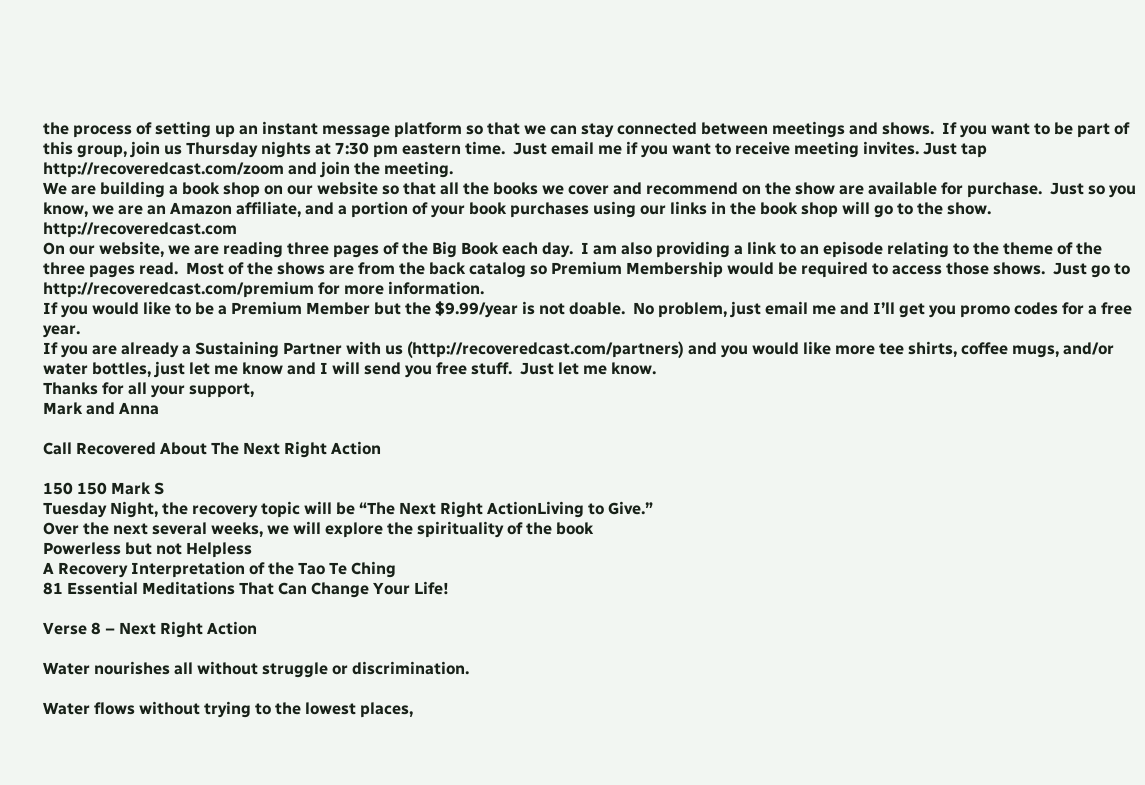the process of setting up an instant message platform so that we can stay connected between meetings and shows.  If you want to be part of this group, join us Thursday nights at 7:30 pm eastern time.  Just email me if you want to receive meeting invites. Just tap  http://recoveredcast.com/zoom and join the meeting.
We are building a book shop on our website so that all the books we cover and recommend on the show are available for purchase.  Just so you know, we are an Amazon affiliate, and a portion of your book purchases using our links in the book shop will go to the show.  http://recoveredcast.com
On our website, we are reading three pages of the Big Book each day.  I am also providing a link to an episode relating to the theme of the three pages read.  Most of the shows are from the back catalog so Premium Membership would be required to access those shows.  Just go to http://recoveredcast.com/premium for more information.
If you would like to be a Premium Member but the $9.99/year is not doable.  No problem, just email me and I’ll get you promo codes for a free year.
If you are already a Sustaining Partner with us (http://recoveredcast.com/partners) and you would like more tee shirts, coffee mugs, and/or water bottles, just let me know and I will send you free stuff.  Just let me know.
Thanks for all your support,
Mark and Anna

Call Recovered About The Next Right Action

150 150 Mark S
Tuesday Night, the recovery topic will be “The Next Right ActionLiving to Give.”
Over the next several weeks, we will explore the spirituality of the book
Powerless but not Helpless
A Recovery Interpretation of the Tao Te Ching
81 Essential Meditations That Can Change Your Life!

Verse 8 – Next Right Action

Water nourishes all without struggle or discrimination.

Water flows without trying to the lowest places,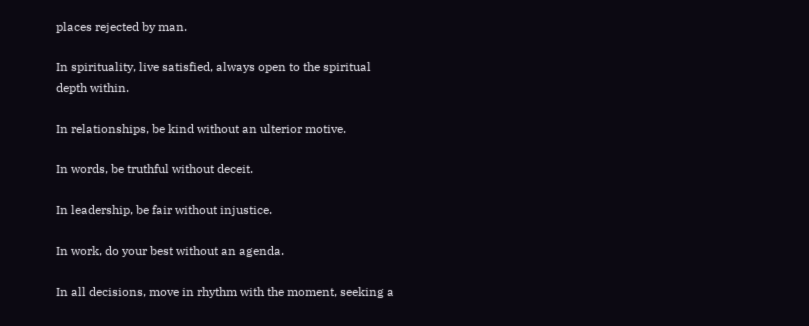places rejected by man.

In spirituality, live satisfied, always open to the spiritual depth within.

In relationships, be kind without an ulterior motive.

In words, be truthful without deceit.

In leadership, be fair without injustice.

In work, do your best without an agenda.

In all decisions, move in rhythm with the moment, seeking a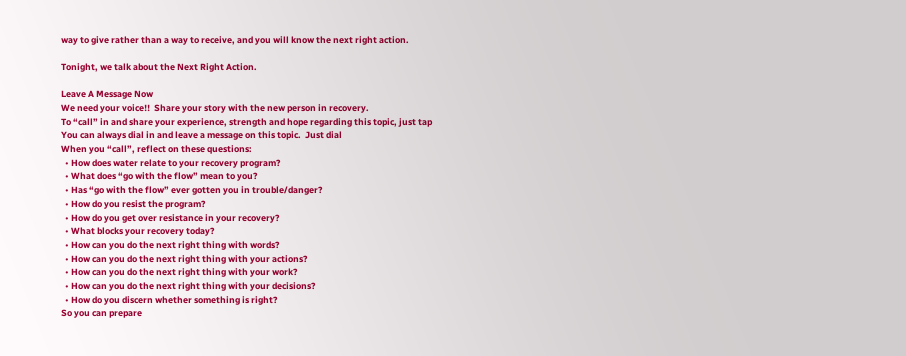way to give rather than a way to receive, and you will know the next right action.

Tonight, we talk about the Next Right Action.

Leave A Message Now
We need your voice!!  Share your story with the new person in recovery.
To “call” in and share your experience, strength and hope regarding this topic, just tap
You can always dial in and leave a message on this topic.  Just dial
When you “call”, reflect on these questions:
  • How does water relate to your recovery program?
  • What does “go with the flow” mean to you?
  • Has “go with the flow” ever gotten you in trouble/danger?
  • How do you resist the program?
  • How do you get over resistance in your recovery?
  • What blocks your recovery today?
  • How can you do the next right thing with words?
  • How can you do the next right thing with your actions?
  • How can you do the next right thing with your work?
  • How can you do the next right thing with your decisions?
  • How do you discern whether something is right?
So you can prepare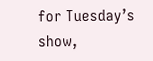for Tuesday’s show,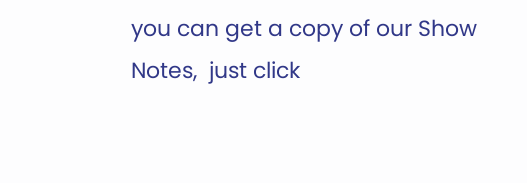you can get a copy of our Show Notes,  just click